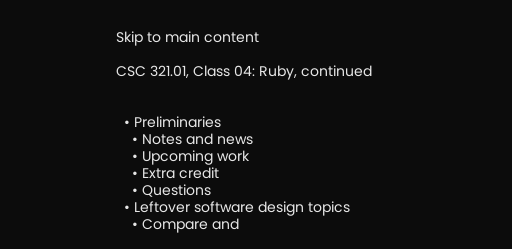Skip to main content

CSC 321.01, Class 04: Ruby, continued


  • Preliminaries
    • Notes and news
    • Upcoming work
    • Extra credit
    • Questions
  • Leftover software design topics
    • Compare and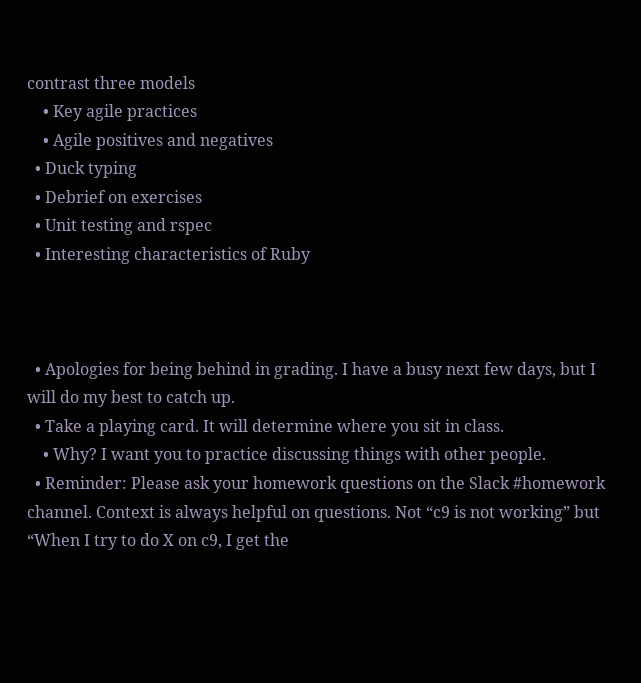contrast three models
    • Key agile practices
    • Agile positives and negatives
  • Duck typing
  • Debrief on exercises
  • Unit testing and rspec
  • Interesting characteristics of Ruby



  • Apologies for being behind in grading. I have a busy next few days, but I will do my best to catch up.
  • Take a playing card. It will determine where you sit in class.
    • Why? I want you to practice discussing things with other people.
  • Reminder: Please ask your homework questions on the Slack #homework channel. Context is always helpful on questions. Not “c9 is not working” but “When I try to do X on c9, I get the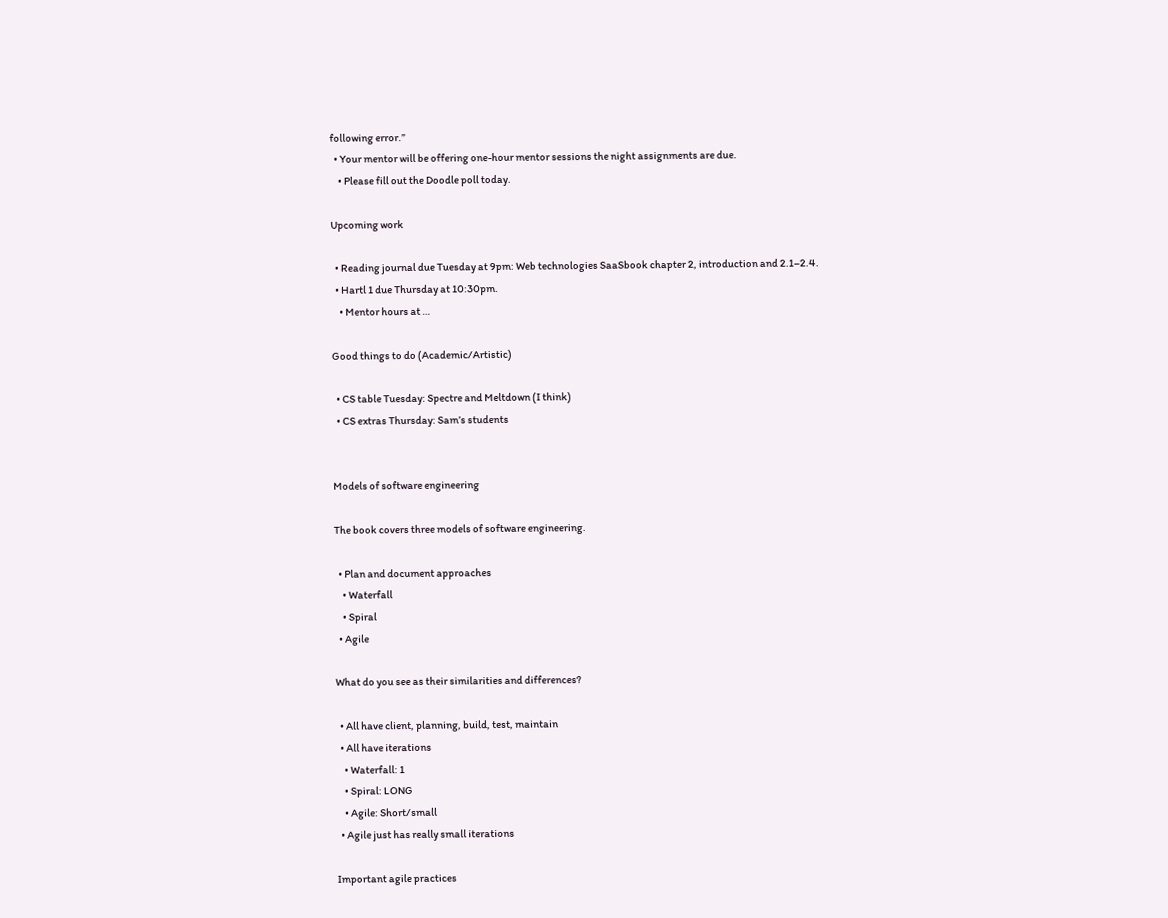following error.”
  • Your mentor will be offering one-hour mentor sessions the night assignments are due.
    • Please fill out the Doodle poll today.

Upcoming work

  • Reading journal due Tuesday at 9pm: Web technologies SaaSbook chapter 2, introduction and 2.1–2.4.
  • Hartl 1 due Thursday at 10:30pm.
    • Mentor hours at …

Good things to do (Academic/Artistic)

  • CS table Tuesday: Spectre and Meltdown (I think)
  • CS extras Thursday: Sam’s students


Models of software engineering

The book covers three models of software engineering.

  • Plan and document approaches
    • Waterfall
    • Spiral
  • Agile

What do you see as their similarities and differences?

  • All have client, planning, build, test, maintain
  • All have iterations
    • Waterfall: 1
    • Spiral: LONG
    • Agile: Short/small
  • Agile just has really small iterations

Important agile practices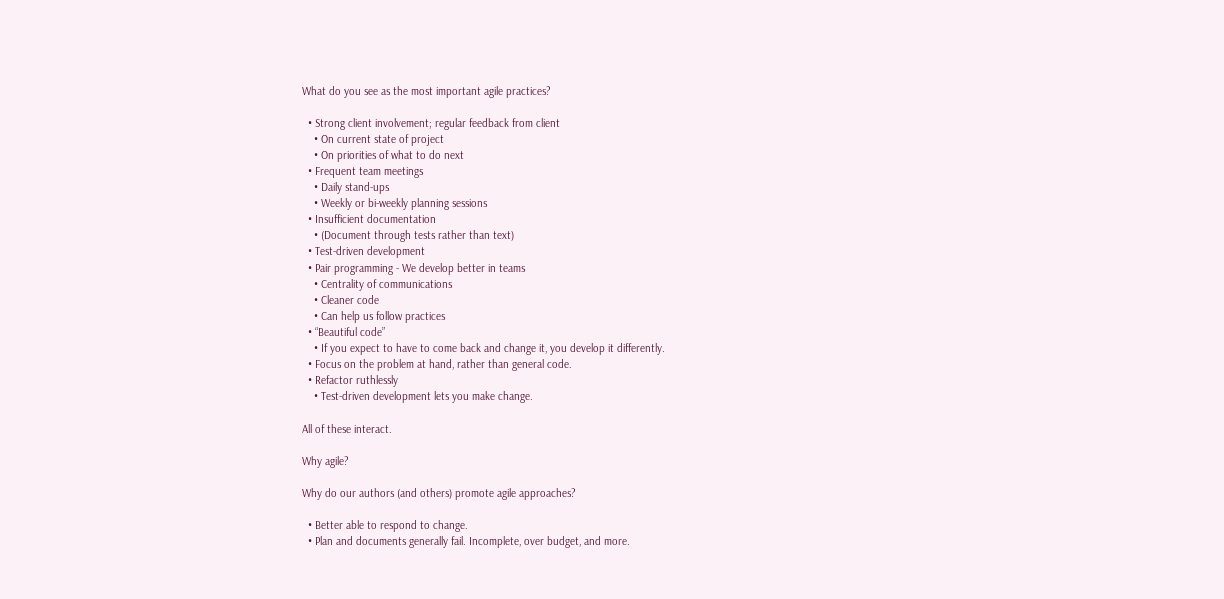What do you see as the most important agile practices?

  • Strong client involvement; regular feedback from client
    • On current state of project
    • On priorities of what to do next
  • Frequent team meetings
    • Daily stand-ups
    • Weekly or bi-weekly planning sessions
  • Insufficient documentation
    • (Document through tests rather than text)
  • Test-driven development
  • Pair programming - We develop better in teams
    • Centrality of communications
    • Cleaner code
    • Can help us follow practices
  • “Beautiful code”
    • If you expect to have to come back and change it, you develop it differently.
  • Focus on the problem at hand, rather than general code.
  • Refactor ruthlessly
    • Test-driven development lets you make change.

All of these interact.

Why agile?

Why do our authors (and others) promote agile approaches?

  • Better able to respond to change.
  • Plan and documents generally fail. Incomplete, over budget, and more.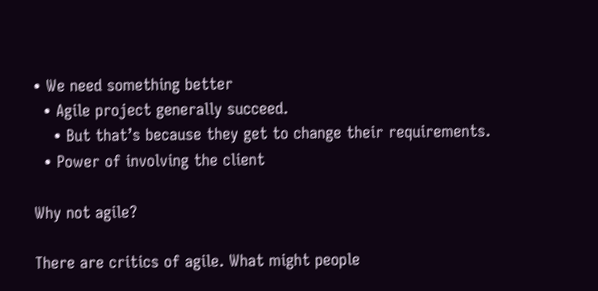• We need something better
  • Agile project generally succeed.
    • But that’s because they get to change their requirements.
  • Power of involving the client

Why not agile?

There are critics of agile. What might people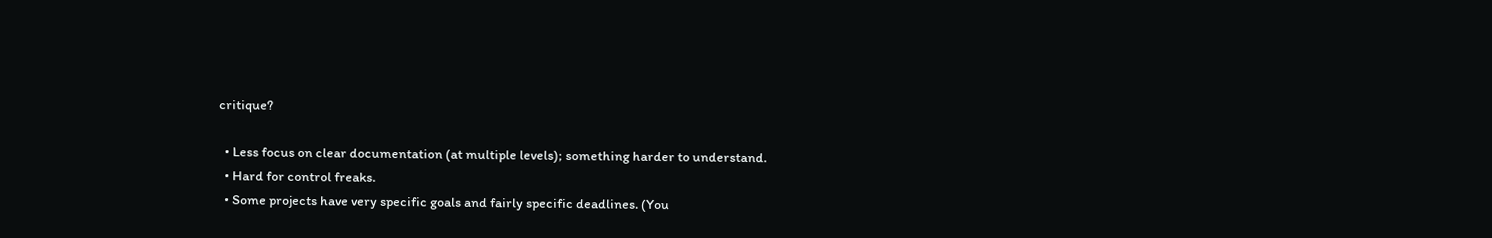critique?

  • Less focus on clear documentation (at multiple levels); something harder to understand.
  • Hard for control freaks.
  • Some projects have very specific goals and fairly specific deadlines. (You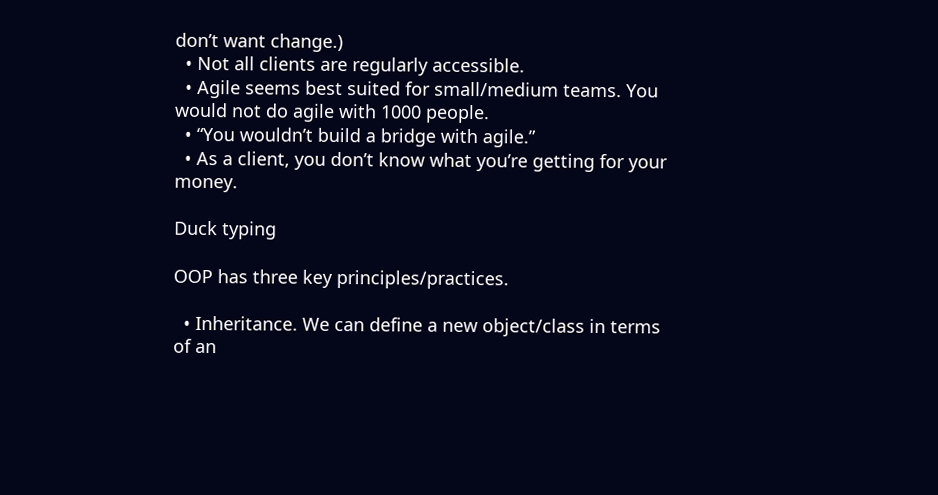don’t want change.)
  • Not all clients are regularly accessible.
  • Agile seems best suited for small/medium teams. You would not do agile with 1000 people.
  • “You wouldn’t build a bridge with agile.”
  • As a client, you don’t know what you’re getting for your money.

Duck typing

OOP has three key principles/practices.

  • Inheritance. We can define a new object/class in terms of an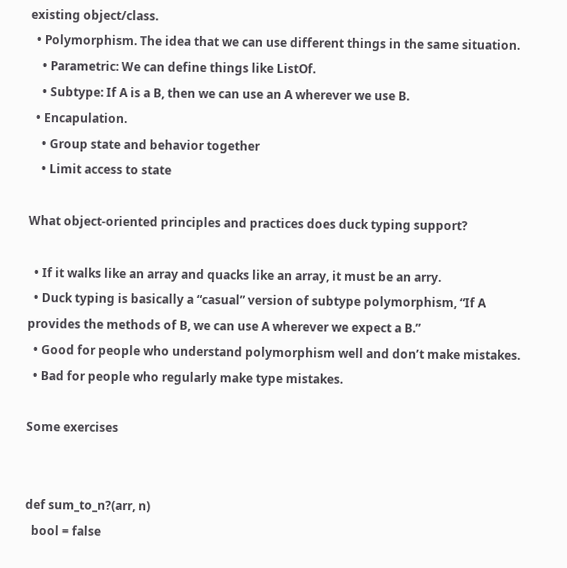existing object/class.
  • Polymorphism. The idea that we can use different things in the same situation.
    • Parametric: We can define things like ListOf.
    • Subtype: If A is a B, then we can use an A wherever we use B.
  • Encapulation.
    • Group state and behavior together
    • Limit access to state

What object-oriented principles and practices does duck typing support?

  • If it walks like an array and quacks like an array, it must be an arry.
  • Duck typing is basically a “casual” version of subtype polymorphism, “If A provides the methods of B, we can use A wherever we expect a B.”
  • Good for people who understand polymorphism well and don’t make mistakes.
  • Bad for people who regularly make type mistakes.

Some exercises


def sum_to_n?(arr, n)
  bool = false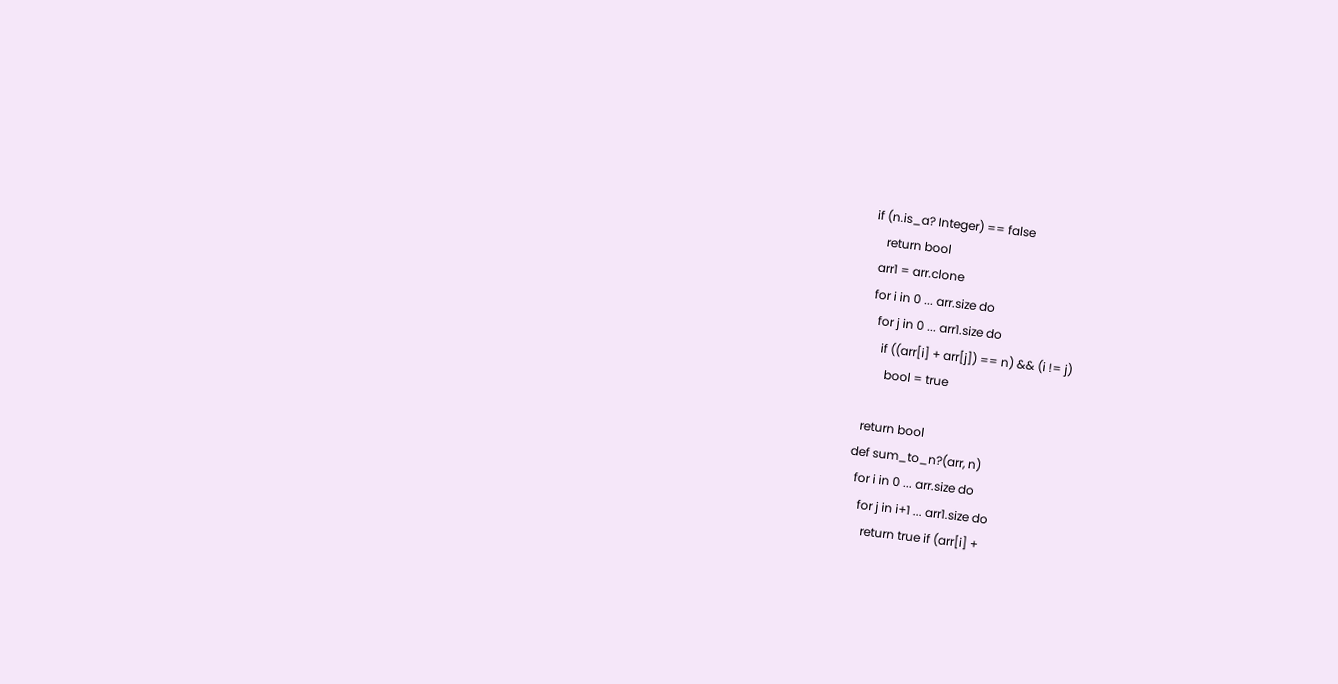if (n.is_a? Integer) == false
    return bool
  arr1 = arr.clone
  for i in 0 ... arr.size do
    for j in 0 ... arr1.size do
      if ((arr[i] + arr[j]) == n) && (i != j)
        bool = true

  return bool
def sum_to_n?(arr, n)
  for i in 0 ... arr.size do
    for j in i+1 ... arr1.size do
      return true if (arr[i] +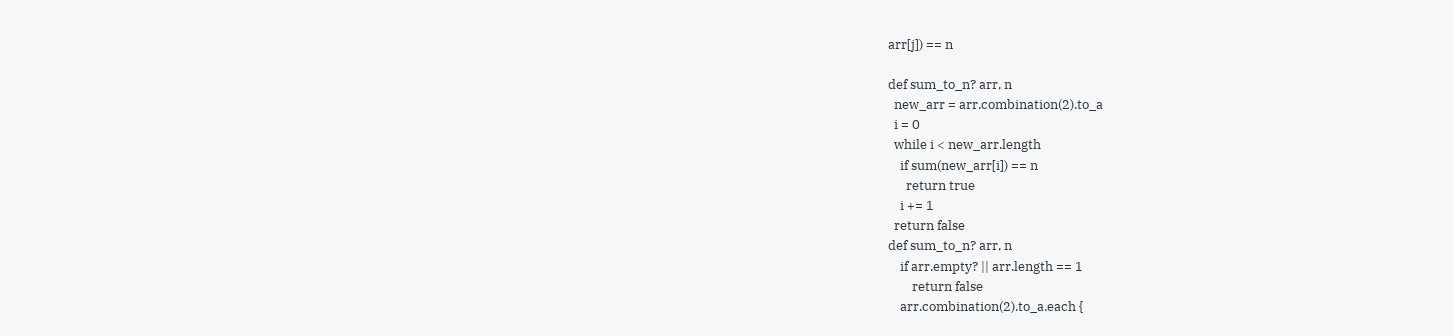arr[j]) == n

def sum_to_n? arr, n
  new_arr = arr.combination(2).to_a
  i = 0
  while i < new_arr.length
    if sum(new_arr[i]) == n
      return true
    i += 1
  return false
def sum_to_n? arr, n
    if arr.empty? || arr.length == 1
        return false
    arr.combination(2).to_a.each {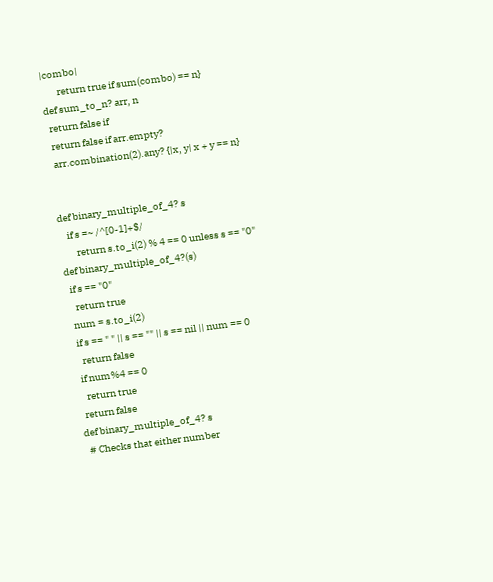|combo|
        return true if sum(combo) == n}
def sum_to_n? arr, n
  return false if
  return false if arr.empty?
  arr.combination(2).any? {|x, y| x + y == n}


def binary_multiple_of_4? s
    if s =~ /^[0-1]+$/
        return s.to_i(2) % 4 == 0 unless s == "0"
def binary_multiple_of_4?(s)
  if s == "0"
    return true
  num = s.to_i(2)
  if s == " " || s == "" || s == nil || num == 0
    return false
  if num%4 == 0
    return true
  return false
def binary_multiple_of_4? s
  # Checks that either number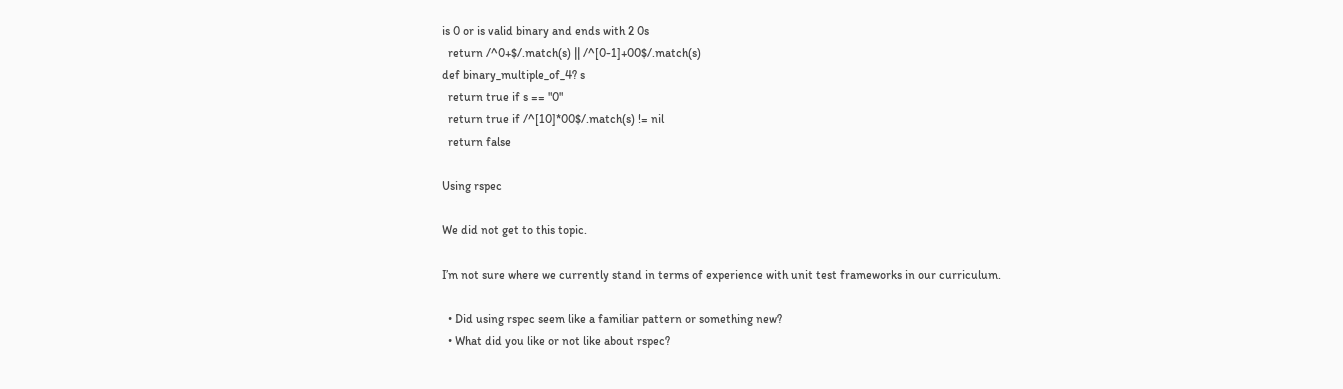is 0 or is valid binary and ends with 2 0s
  return /^0+$/.match(s) || /^[0-1]+00$/.match(s)
def binary_multiple_of_4? s
  return true if s == "0"
  return true if /^[10]*00$/.match(s) != nil
  return false

Using rspec

We did not get to this topic.

I’m not sure where we currently stand in terms of experience with unit test frameworks in our curriculum.

  • Did using rspec seem like a familiar pattern or something new?
  • What did you like or not like about rspec?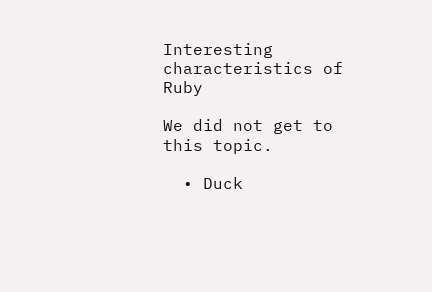Interesting characteristics of Ruby

We did not get to this topic.

  • Duck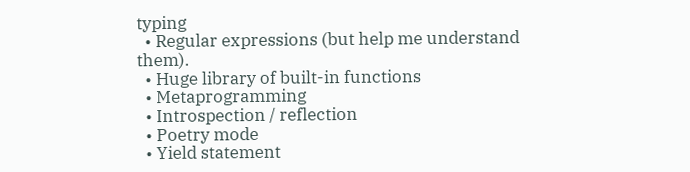typing
  • Regular expressions (but help me understand them).
  • Huge library of built-in functions
  • Metaprogramming
  • Introspection / reflection
  • Poetry mode
  • Yield statement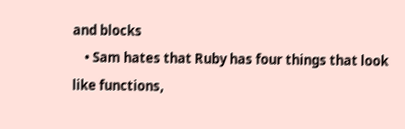and blocks
    • Sam hates that Ruby has four things that look like functions,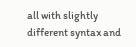all with slightly different syntax and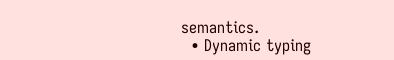semantics.
  • Dynamic typing